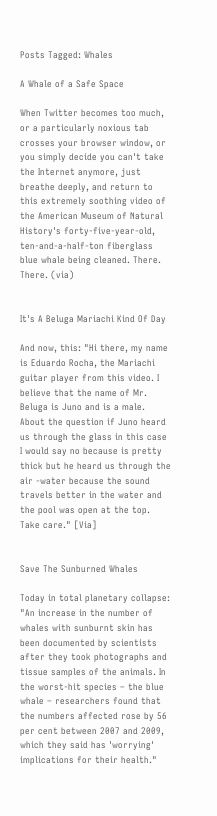Posts Tagged: Whales

A Whale of a Safe Space

When Twitter becomes too much, or a particularly noxious tab crosses your browser window, or you simply decide you can't take the Internet anymore, just breathe deeply, and return to this extremely soothing video of the American Museum of Natural History's forty-five-year-old, ten-and-a-half-ton fiberglass blue whale being cleaned. There. There. (via)


It's A Beluga Mariachi Kind Of Day

And now, this: "Hi there, my name is Eduardo Rocha, the Mariachi guitar player from this video. I believe that the name of Mr. Beluga is Juno and is a male. About the question if Juno heard us through the glass in this case I would say no because is pretty thick but he heard us through the air -water because the sound travels better in the water and the pool was open at the top. Take care." [Via]


Save The Sunburned Whales

Today in total planetary collapse: "An increase in the number of whales with sunburnt skin has been documented by scientists after they took photographs and tissue samples of the animals. In the worst-hit species – the blue whale – researchers found that the numbers affected rose by 56 per cent between 2007 and 2009, which they said has 'worrying' implications for their health."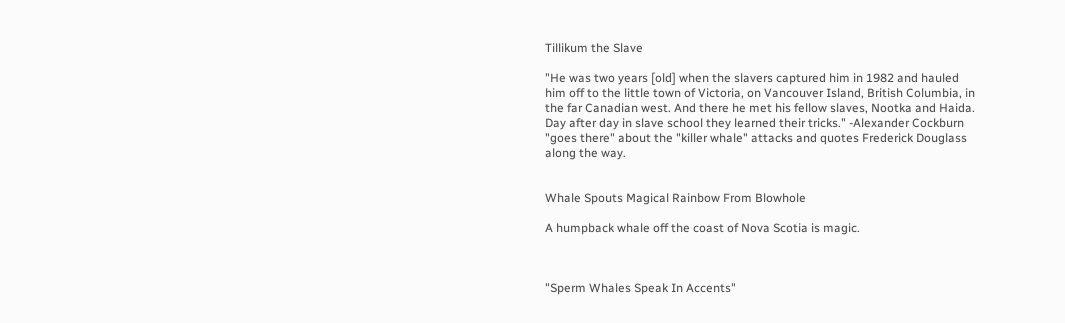Tillikum the Slave

"He was two years [old] when the slavers captured him in 1982 and hauled him off to the little town of Victoria, on Vancouver Island, British Columbia, in the far Canadian west. And there he met his fellow slaves, Nootka and Haida. Day after day in slave school they learned their tricks." -Alexander Cockburn "goes there" about the "killer whale" attacks and quotes Frederick Douglass along the way.


Whale Spouts Magical Rainbow From Blowhole

A humpback whale off the coast of Nova Scotia is magic.



"Sperm Whales Speak In Accents"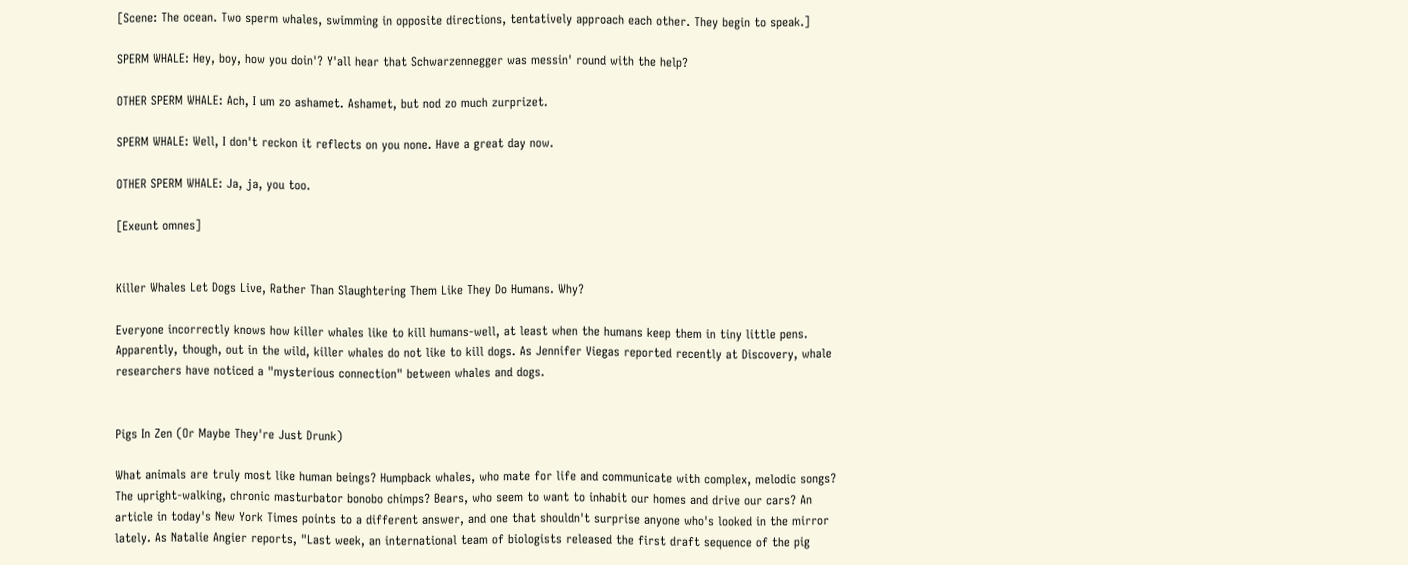[Scene: The ocean. Two sperm whales, swimming in opposite directions, tentatively approach each other. They begin to speak.]

SPERM WHALE: Hey, boy, how you doin'? Y'all hear that Schwarzennegger was messin' round with the help?

OTHER SPERM WHALE: Ach, I um zo ashamet. Ashamet, but nod zo much zurprizet.

SPERM WHALE: Well, I don't reckon it reflects on you none. Have a great day now.

OTHER SPERM WHALE: Ja, ja, you too.

[Exeunt omnes]


Killer Whales Let Dogs Live, Rather Than Slaughtering Them Like They Do Humans. Why?

Everyone incorrectly knows how killer whales like to kill humans-well, at least when the humans keep them in tiny little pens. Apparently, though, out in the wild, killer whales do not like to kill dogs. As Jennifer Viegas reported recently at Discovery, whale researchers have noticed a "mysterious connection" between whales and dogs.


Pigs In Zen (Or Maybe They're Just Drunk)

What animals are truly most like human beings? Humpback whales, who mate for life and communicate with complex, melodic songs? The upright-walking, chronic masturbator bonobo chimps? Bears, who seem to want to inhabit our homes and drive our cars? An article in today's New York Times points to a different answer, and one that shouldn't surprise anyone who's looked in the mirror lately. As Natalie Angier reports, "Last week, an international team of biologists released the first draft sequence of the pig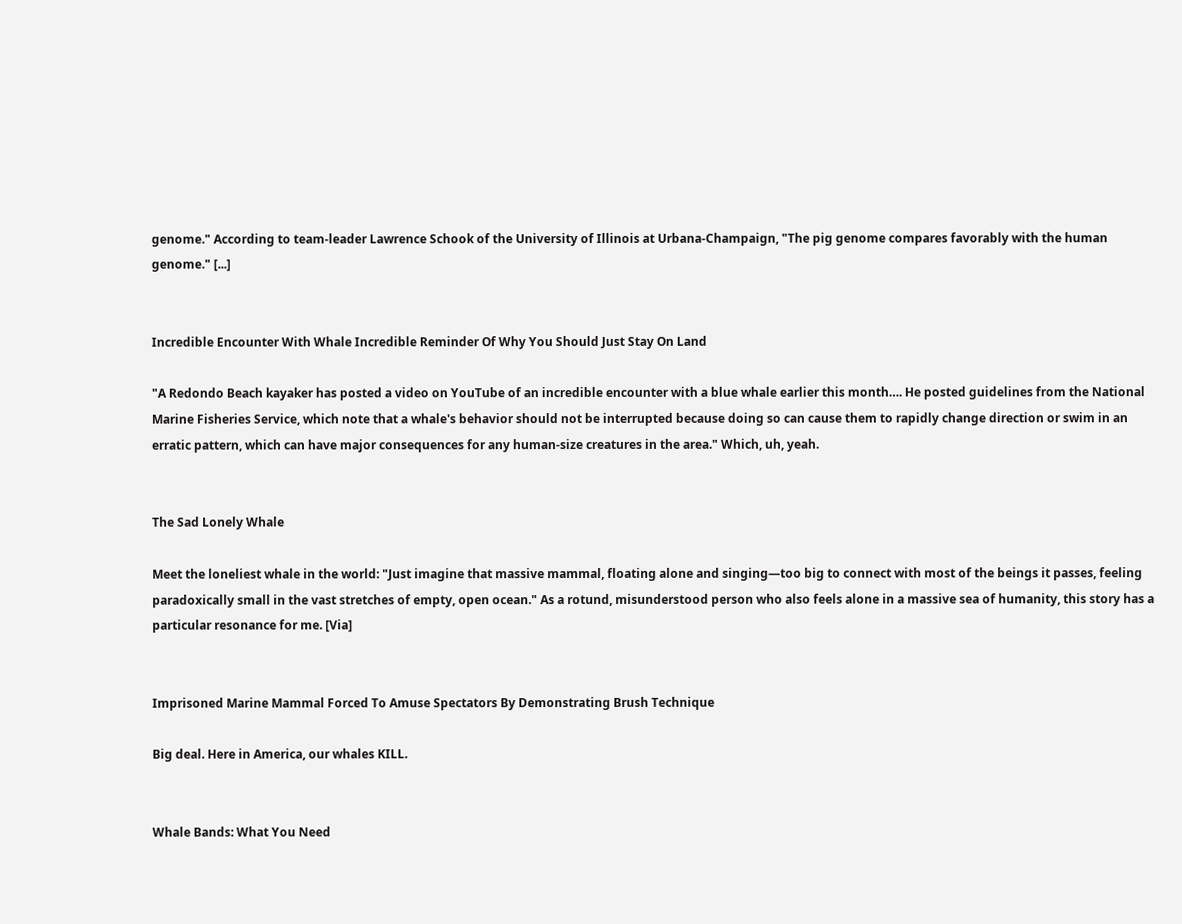genome." According to team-leader Lawrence Schook of the University of Illinois at Urbana-Champaign, "The pig genome compares favorably with the human genome." [...]


Incredible Encounter With Whale Incredible Reminder Of Why You Should Just Stay On Land

"A Redondo Beach kayaker has posted a video on YouTube of an incredible encounter with a blue whale earlier this month…. He posted guidelines from the National Marine Fisheries Service, which note that a whale's behavior should not be interrupted because doing so can cause them to rapidly change direction or swim in an erratic pattern, which can have major consequences for any human-size creatures in the area." Which, uh, yeah.


The Sad Lonely Whale

Meet the loneliest whale in the world: "Just imagine that massive mammal, floating alone and singing—too big to connect with most of the beings it passes, feeling paradoxically small in the vast stretches of empty, open ocean." As a rotund, misunderstood person who also feels alone in a massive sea of humanity, this story has a particular resonance for me. [Via]


Imprisoned Marine Mammal Forced To Amuse Spectators By Demonstrating Brush Technique

Big deal. Here in America, our whales KILL.


Whale Bands: What You Need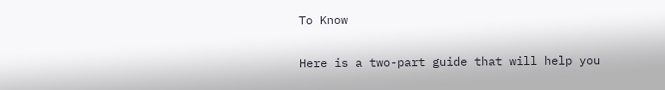To Know

Here is a two-part guide that will help you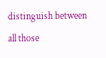distinguish between all those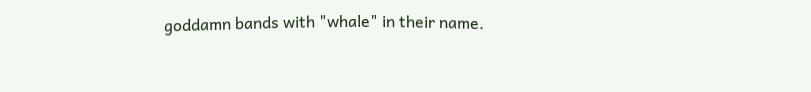goddamn bands with "whale" in their name.